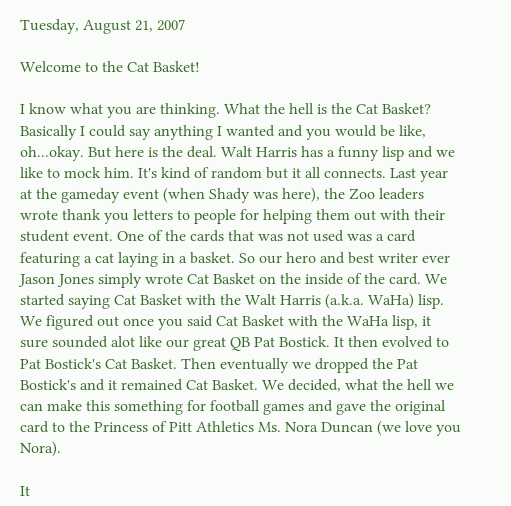Tuesday, August 21, 2007

Welcome to the Cat Basket!

I know what you are thinking. What the hell is the Cat Basket? Basically I could say anything I wanted and you would be like, oh...okay. But here is the deal. Walt Harris has a funny lisp and we like to mock him. It's kind of random but it all connects. Last year at the gameday event (when Shady was here), the Zoo leaders wrote thank you letters to people for helping them out with their student event. One of the cards that was not used was a card featuring a cat laying in a basket. So our hero and best writer ever Jason Jones simply wrote Cat Basket on the inside of the card. We started saying Cat Basket with the Walt Harris (a.k.a. WaHa) lisp. We figured out once you said Cat Basket with the WaHa lisp, it sure sounded alot like our great QB Pat Bostick. It then evolved to Pat Bostick's Cat Basket. Then eventually we dropped the Pat Bostick's and it remained Cat Basket. We decided, what the hell we can make this something for football games and gave the original card to the Princess of Pitt Athletics Ms. Nora Duncan (we love you Nora).

It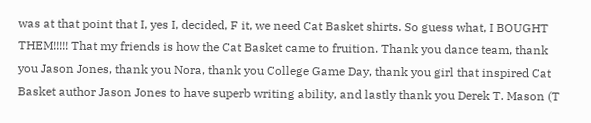was at that point that I, yes I, decided, F it, we need Cat Basket shirts. So guess what, I BOUGHT THEM!!!!! That my friends is how the Cat Basket came to fruition. Thank you dance team, thank you Jason Jones, thank you Nora, thank you College Game Day, thank you girl that inspired Cat Basket author Jason Jones to have superb writing ability, and lastly thank you Derek T. Mason (T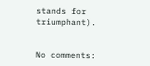stands for triumphant).


No comments: